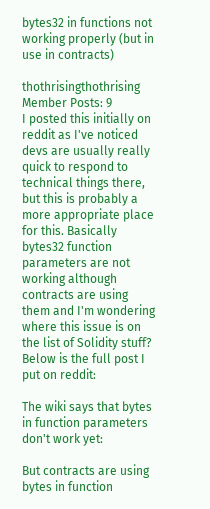bytes32 in functions not working properly (but in use in contracts)

thothrisingthothrising Member Posts: 9
I posted this initially on reddit as I've noticed devs are usually really quick to respond to technical things there, but this is probably a more appropriate place for this. Basically bytes32 function parameters are not working although contracts are using them and I'm wondering where this issue is on the list of Solidity stuff? Below is the full post I put on reddit:

The wiki says that bytes in function parameters don't work yet:

But contracts are using bytes in function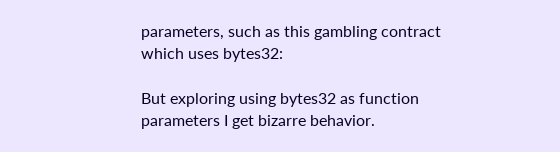parameters, such as this gambling contract which uses bytes32:

But exploring using bytes32 as function parameters I get bizarre behavior.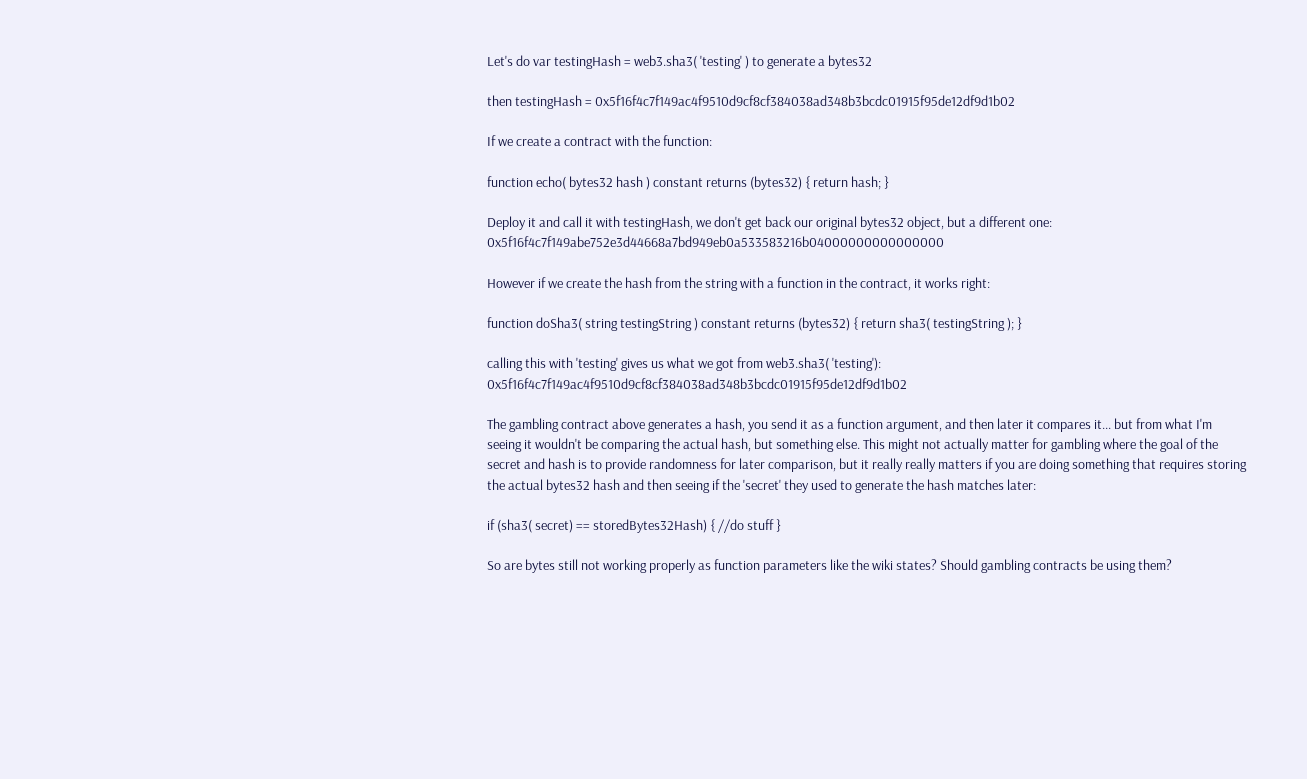Let's do var testingHash = web3.sha3( 'testing' ) to generate a bytes32

then testingHash = 0x5f16f4c7f149ac4f9510d9cf8cf384038ad348b3bcdc01915f95de12df9d1b02

If we create a contract with the function:

function echo( bytes32 hash ) constant returns (bytes32) { return hash; }

Deploy it and call it with testingHash, we don't get back our original bytes32 object, but a different one: 0x5f16f4c7f149abe752e3d44668a7bd949eb0a533583216b04000000000000000

However if we create the hash from the string with a function in the contract, it works right:

function doSha3( string testingString ) constant returns (bytes32) { return sha3( testingString ); }

calling this with 'testing' gives us what we got from web3.sha3( 'testing'): 0x5f16f4c7f149ac4f9510d9cf8cf384038ad348b3bcdc01915f95de12df9d1b02

The gambling contract above generates a hash, you send it as a function argument, and then later it compares it... but from what I'm seeing it wouldn't be comparing the actual hash, but something else. This might not actually matter for gambling where the goal of the secret and hash is to provide randomness for later comparison, but it really really matters if you are doing something that requires storing the actual bytes32 hash and then seeing if the 'secret' they used to generate the hash matches later:

if (sha3( secret) == storedBytes32Hash) { //do stuff }

So are bytes still not working properly as function parameters like the wiki states? Should gambling contracts be using them?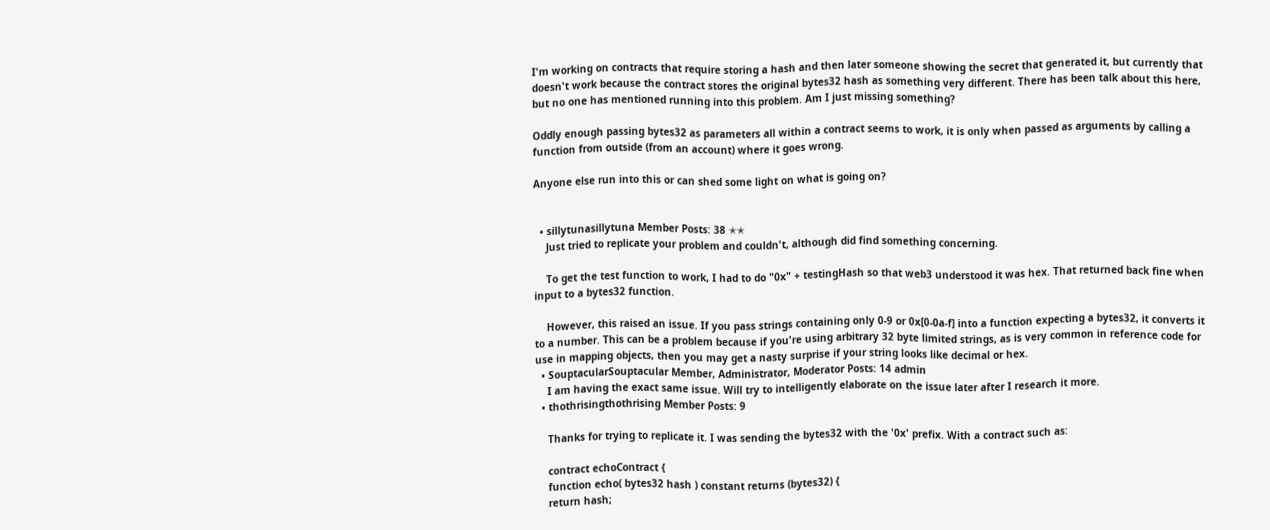I'm working on contracts that require storing a hash and then later someone showing the secret that generated it, but currently that doesn't work because the contract stores the original bytes32 hash as something very different. There has been talk about this here, but no one has mentioned running into this problem. Am I just missing something?

Oddly enough passing bytes32 as parameters all within a contract seems to work, it is only when passed as arguments by calling a function from outside (from an account) where it goes wrong.

Anyone else run into this or can shed some light on what is going on?


  • sillytunasillytuna Member Posts: 38 ✭✭
    Just tried to replicate your problem and couldn't, although did find something concerning.

    To get the test function to work, I had to do "0x" + testingHash so that web3 understood it was hex. That returned back fine when input to a bytes32 function.

    However, this raised an issue. If you pass strings containing only 0-9 or 0x[0-0a-f] into a function expecting a bytes32, it converts it to a number. This can be a problem because if you're using arbitrary 32 byte limited strings, as is very common in reference code for use in mapping objects, then you may get a nasty surprise if your string looks like decimal or hex.
  • SouptacularSouptacular Member, Administrator, Moderator Posts: 14 admin
    I am having the exact same issue. Will try to intelligently elaborate on the issue later after I research it more.
  • thothrisingthothrising Member Posts: 9

    Thanks for trying to replicate it. I was sending the bytes32 with the '0x' prefix. With a contract such as:

    contract echoContract {
    function echo( bytes32 hash ) constant returns (bytes32) {
    return hash;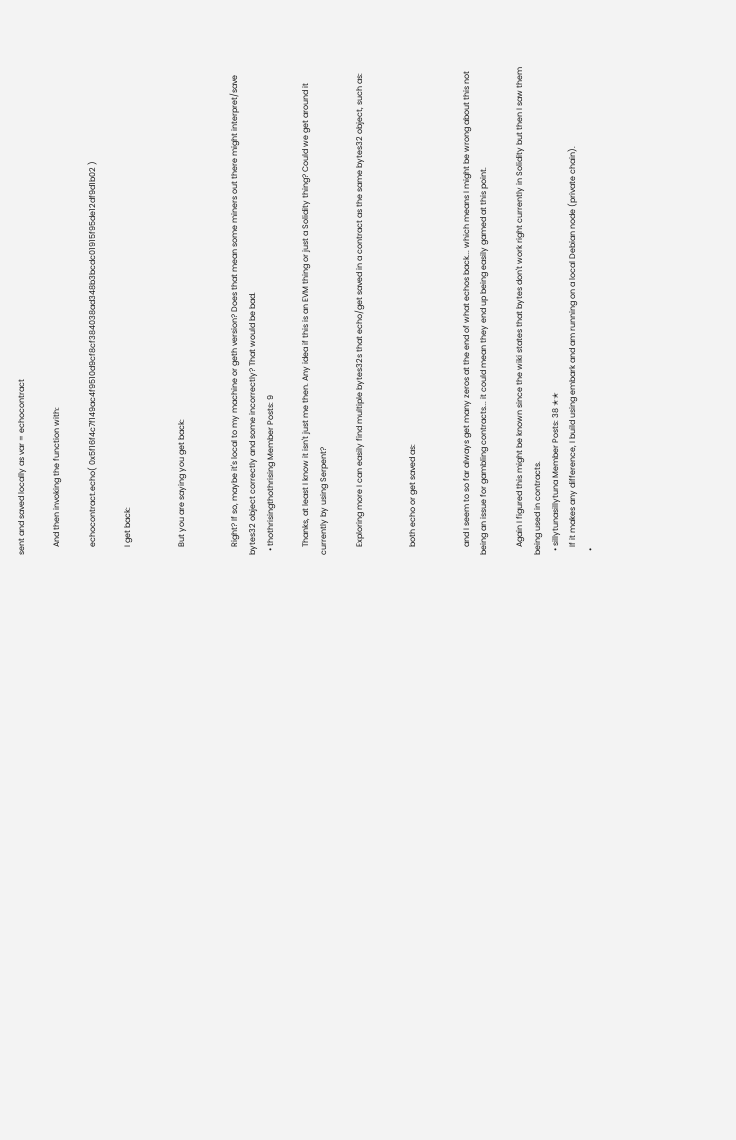sent and saved locally as var = echocontract

    And then invoking the function with:

    echocontract.echo( 0x5f16f4c7f149ac4f9510d9cf8cf384038ad348b3bcdc01915f95de12df9d1b02 )

    I get back:


    But you are saying you get back:


    Right? If so, maybe it's local to my machine or geth version? Does that mean some miners out there might interpret/save bytes32 object correctly and some incorrectly? That would be bad.
  • thothrisingthothrising Member Posts: 9

    Thanks, at least I know it isn't just me then. Any idea if this is an EVM thing or just a Solidity thing? Could we get around it currently by using Serpent?

    Exploring more I can easily find multiple bytes32s that echo/get saved in a contract as the same bytes32 object, such as:


    both echo or get saved as:


    and I seem to so far always get many zeros at the end of what echos back... which means I might be wrong about this not being an issue for gambling contracts... it could mean they end up being easily gamed at this point.

    Again I figured this might be known since the wiki states that bytes don't work right currently in Solidity but then I saw them being used in contracts.
  • sillytunasillytuna Member Posts: 38 ✭✭
    If it makes any difference, I build using embark and am running on a local Debian node (private chain).
  •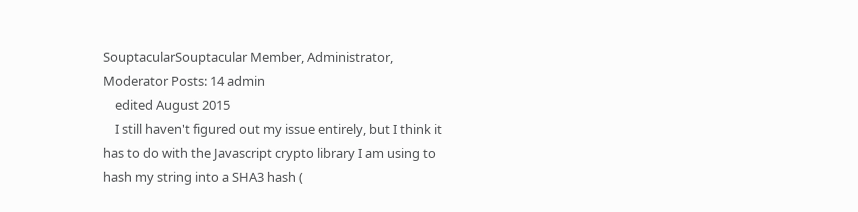SouptacularSouptacular Member, Administrator, Moderator Posts: 14 admin
    edited August 2015
    I still haven't figured out my issue entirely, but I think it has to do with the Javascript crypto library I am using to hash my string into a SHA3 hash (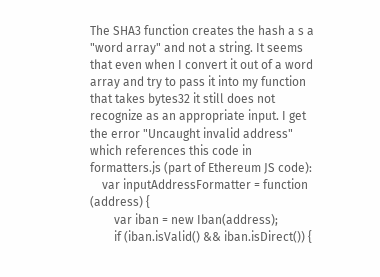The SHA3 function creates the hash a s a "word array" and not a string. It seems that even when I convert it out of a word array and try to pass it into my function that takes bytes32 it still does not recognize as an appropriate input. I get the error "Uncaught invalid address" which references this code in formatters.js (part of Ethereum JS code):
    var inputAddressFormatter = function (address) {
        var iban = new Iban(address);
        if (iban.isValid() && iban.isDirect()) {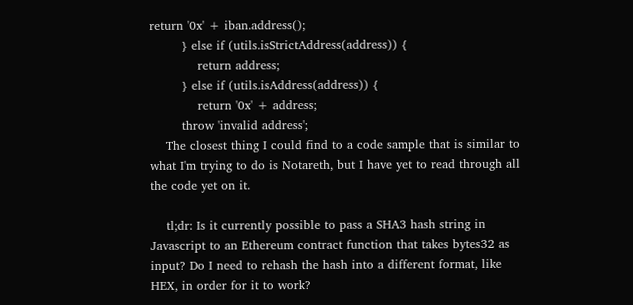return '0x' + iban.address();
        } else if (utils.isStrictAddress(address)) {
            return address;
        } else if (utils.isAddress(address)) {
            return '0x' + address;
        throw 'invalid address';
    The closest thing I could find to a code sample that is similar to what I'm trying to do is Notareth, but I have yet to read through all the code yet on it.

    tl;dr: Is it currently possible to pass a SHA3 hash string in Javascript to an Ethereum contract function that takes bytes32 as input? Do I need to rehash the hash into a different format, like HEX, in order for it to work?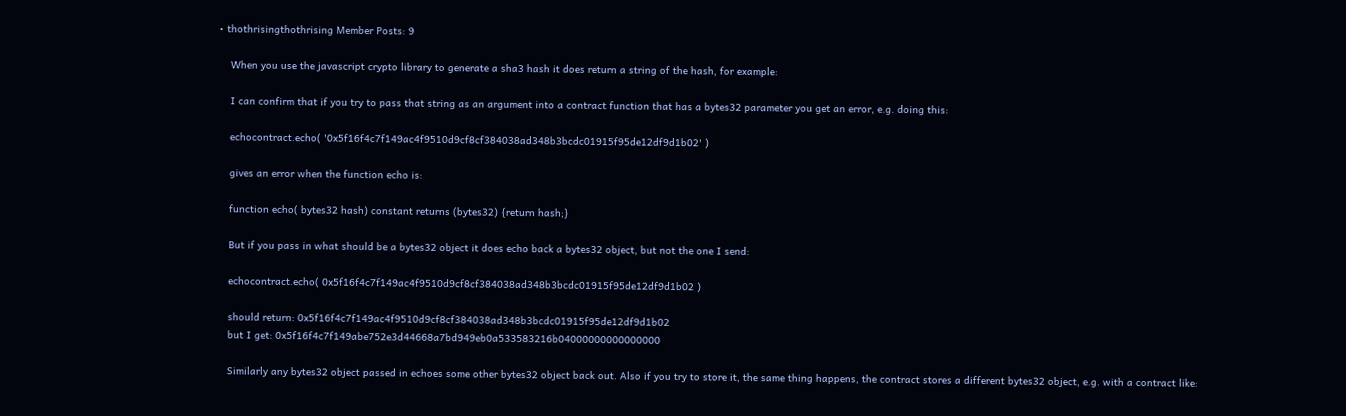• thothrisingthothrising Member Posts: 9

    When you use the javascript crypto library to generate a sha3 hash it does return a string of the hash, for example:

    I can confirm that if you try to pass that string as an argument into a contract function that has a bytes32 parameter you get an error, e.g. doing this:

    echocontract.echo( '0x5f16f4c7f149ac4f9510d9cf8cf384038ad348b3bcdc01915f95de12df9d1b02' )

    gives an error when the function echo is:

    function echo( bytes32 hash) constant returns (bytes32) {return hash;}

    But if you pass in what should be a bytes32 object it does echo back a bytes32 object, but not the one I send:

    echocontract.echo( 0x5f16f4c7f149ac4f9510d9cf8cf384038ad348b3bcdc01915f95de12df9d1b02 )

    should return: 0x5f16f4c7f149ac4f9510d9cf8cf384038ad348b3bcdc01915f95de12df9d1b02
    but I get: 0x5f16f4c7f149abe752e3d44668a7bd949eb0a533583216b04000000000000000

    Similarly any bytes32 object passed in echoes some other bytes32 object back out. Also if you try to store it, the same thing happens, the contract stores a different bytes32 object, e.g. with a contract like: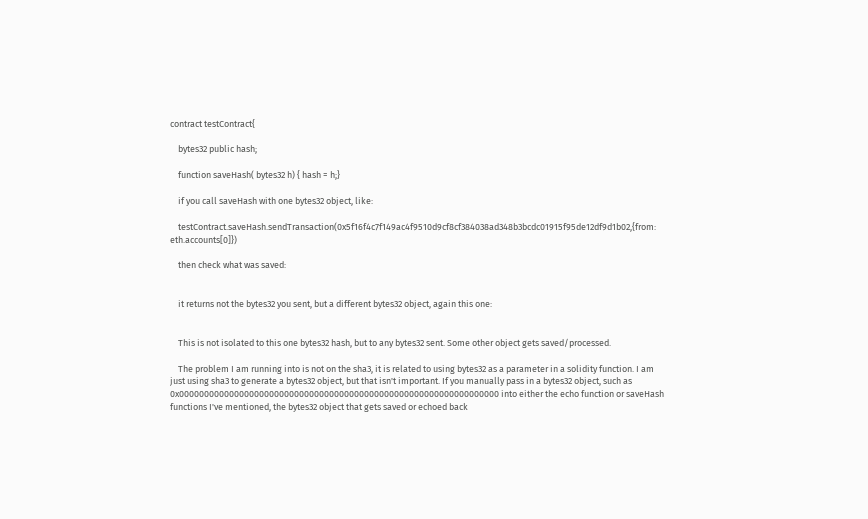contract testContract{

    bytes32 public hash;

    function saveHash( bytes32 h) { hash = h;}

    if you call saveHash with one bytes32 object, like:

    testContract.saveHash.sendTransaction(0x5f16f4c7f149ac4f9510d9cf8cf384038ad348b3bcdc01915f95de12df9d1b02,{from: eth.accounts[0]})

    then check what was saved:


    it returns not the bytes32 you sent, but a different bytes32 object, again this one:


    This is not isolated to this one bytes32 hash, but to any bytes32 sent. Some other object gets saved/processed.

    The problem I am running into is not on the sha3, it is related to using bytes32 as a parameter in a solidity function. I am just using sha3 to generate a bytes32 object, but that isn't important. If you manually pass in a bytes32 object, such as 0x0000000000000000000000000000000000000000000000000000000000000000 into either the echo function or saveHash functions I've mentioned, the bytes32 object that gets saved or echoed back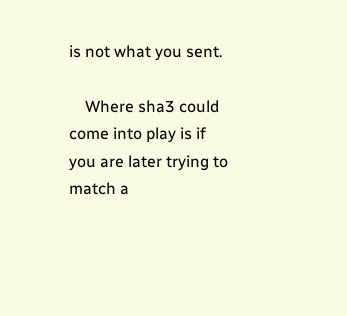is not what you sent.

    Where sha3 could come into play is if you are later trying to match a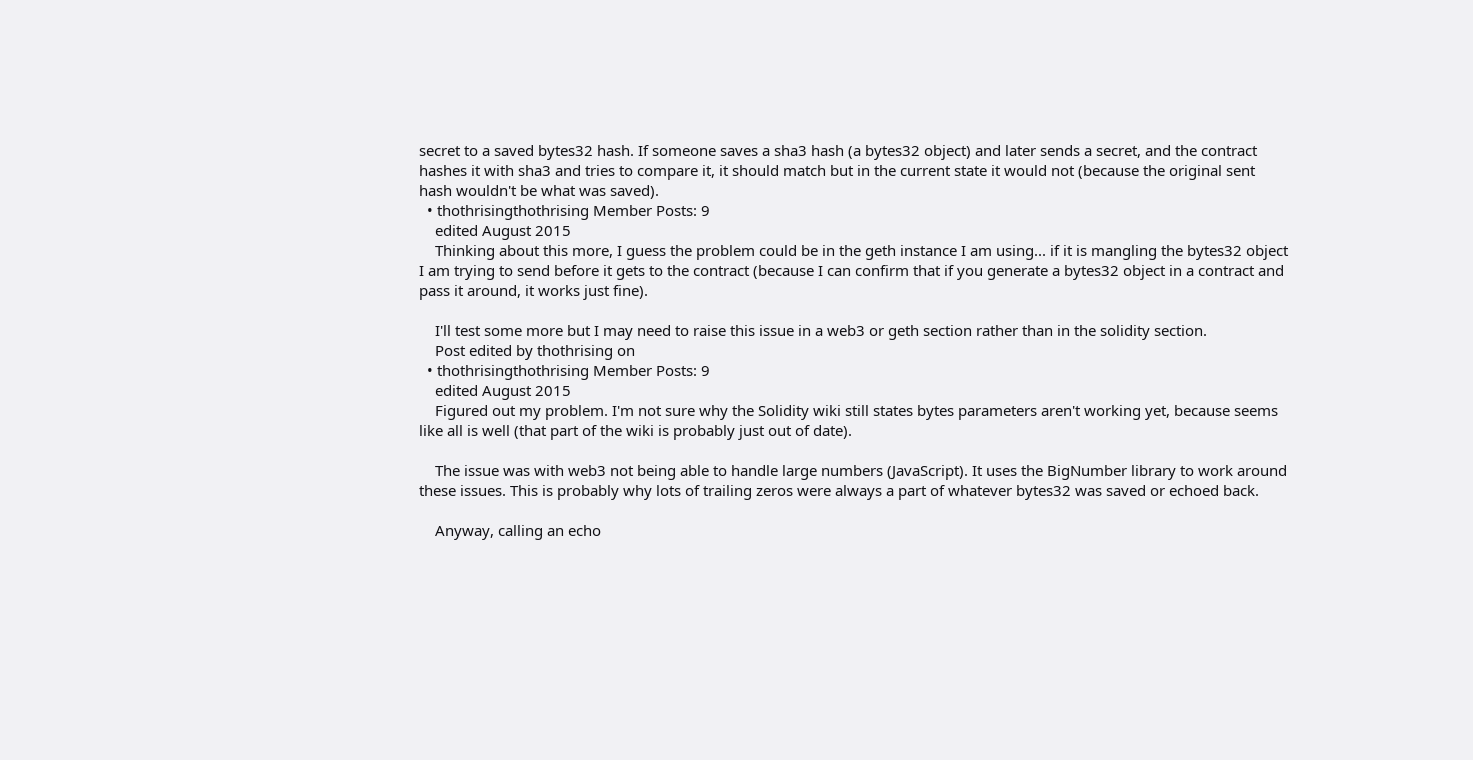secret to a saved bytes32 hash. If someone saves a sha3 hash (a bytes32 object) and later sends a secret, and the contract hashes it with sha3 and tries to compare it, it should match but in the current state it would not (because the original sent hash wouldn't be what was saved).
  • thothrisingthothrising Member Posts: 9
    edited August 2015
    Thinking about this more, I guess the problem could be in the geth instance I am using... if it is mangling the bytes32 object I am trying to send before it gets to the contract (because I can confirm that if you generate a bytes32 object in a contract and pass it around, it works just fine).

    I'll test some more but I may need to raise this issue in a web3 or geth section rather than in the solidity section.
    Post edited by thothrising on
  • thothrisingthothrising Member Posts: 9
    edited August 2015
    Figured out my problem. I'm not sure why the Solidity wiki still states bytes parameters aren't working yet, because seems like all is well (that part of the wiki is probably just out of date).

    The issue was with web3 not being able to handle large numbers (JavaScript). It uses the BigNumber library to work around these issues. This is probably why lots of trailing zeros were always a part of whatever bytes32 was saved or echoed back.

    Anyway, calling an echo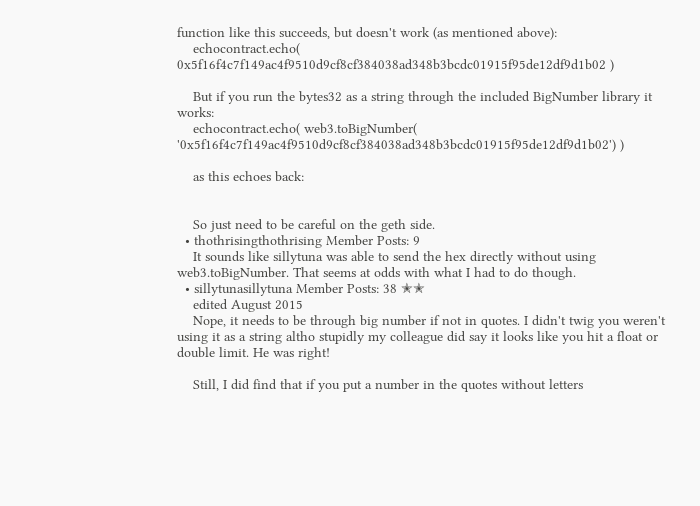function like this succeeds, but doesn't work (as mentioned above):
    echocontract.echo( 0x5f16f4c7f149ac4f9510d9cf8cf384038ad348b3bcdc01915f95de12df9d1b02 )

    But if you run the bytes32 as a string through the included BigNumber library it works:
    echocontract.echo( web3.toBigNumber( '0x5f16f4c7f149ac4f9510d9cf8cf384038ad348b3bcdc01915f95de12df9d1b02') )

    as this echoes back:


    So just need to be careful on the geth side.
  • thothrisingthothrising Member Posts: 9
    It sounds like sillytuna was able to send the hex directly without using web3.toBigNumber. That seems at odds with what I had to do though.
  • sillytunasillytuna Member Posts: 38 ✭✭
    edited August 2015
    Nope, it needs to be through big number if not in quotes. I didn't twig you weren't using it as a string altho stupidly my colleague did say it looks like you hit a float or double limit. He was right!

    Still, I did find that if you put a number in the quotes without letters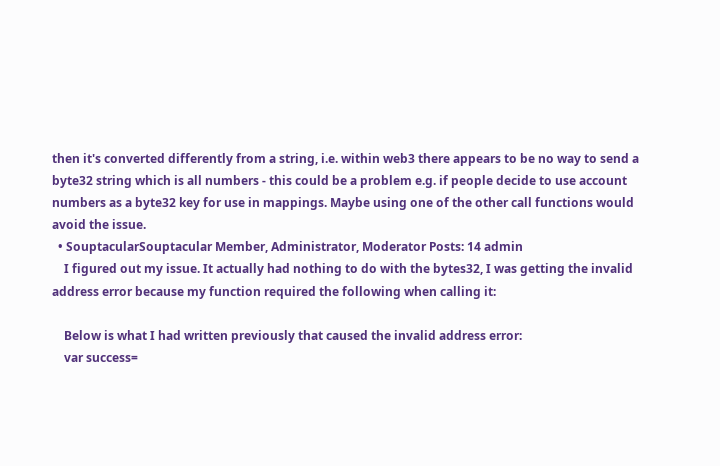then it's converted differently from a string, i.e. within web3 there appears to be no way to send a byte32 string which is all numbers - this could be a problem e.g. if people decide to use account numbers as a byte32 key for use in mappings. Maybe using one of the other call functions would avoid the issue.
  • SouptacularSouptacular Member, Administrator, Moderator Posts: 14 admin
    I figured out my issue. It actually had nothing to do with the bytes32, I was getting the invalid address error because my function required the following when calling it:

    Below is what I had written previously that caused the invalid address error:
    var success=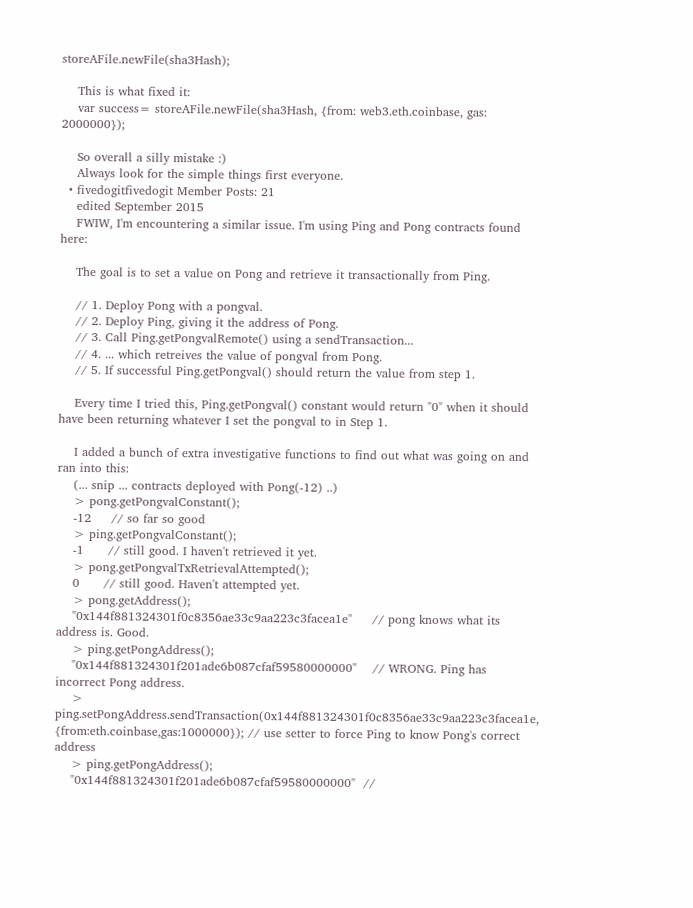storeAFile.newFile(sha3Hash);

    This is what fixed it:
    var success= storeAFile.newFile(sha3Hash, {from: web3.eth.coinbase, gas: 2000000});

    So overall a silly mistake :)
    Always look for the simple things first everyone.
  • fivedogitfivedogit Member Posts: 21
    edited September 2015
    FWIW, I'm encountering a similar issue. I'm using Ping and Pong contracts found here:

    The goal is to set a value on Pong and retrieve it transactionally from Ping.

    // 1. Deploy Pong with a pongval.
    // 2. Deploy Ping, giving it the address of Pong.
    // 3. Call Ping.getPongvalRemote() using a sendTransaction...
    // 4. ... which retreives the value of pongval from Pong.
    // 5. If successful Ping.getPongval() should return the value from step 1.

    Every time I tried this, Ping.getPongval() constant would return "0" when it should have been returning whatever I set the pongval to in Step 1.

    I added a bunch of extra investigative functions to find out what was going on and ran into this:
    (... snip ... contracts deployed with Pong(-12) ..)
    > pong.getPongvalConstant();
    -12     // so far so good
    > ping.getPongvalConstant();
    -1      // still good. I haven't retrieved it yet.
    > pong.getPongvalTxRetrievalAttempted();
    0      // still good. Haven't attempted yet.
    > pong.getAddress();
    "0x144f881324301f0c8356ae33c9aa223c3facea1e"     // pong knows what its address is. Good.
    > ping.getPongAddress();
    "0x144f881324301f201ade6b087cfaf59580000000"    // WRONG. Ping has incorrect Pong address.
    > ping.setPongAddress.sendTransaction(0x144f881324301f0c8356ae33c9aa223c3facea1e, {from:eth.coinbase,gas:1000000}); // use setter to force Ping to know Pong's correct address
    > ping.getPongAddress();
    "0x144f881324301f201ade6b087cfaf59580000000"  //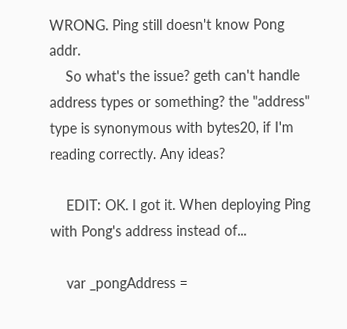WRONG. Ping still doesn't know Pong addr.
    So what's the issue? geth can't handle address types or something? the "address" type is synonymous with bytes20, if I'm reading correctly. Any ideas?

    EDIT: OK. I got it. When deploying Ping with Pong's address instead of...

    var _pongAddress =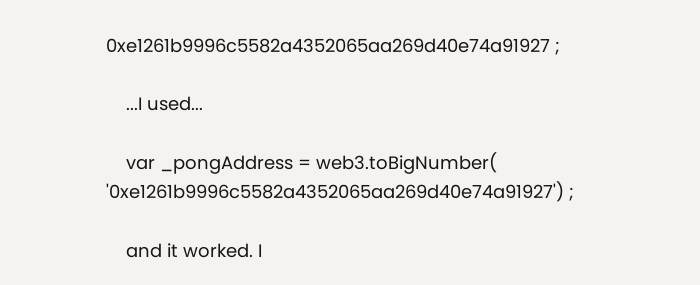0xe1261b9996c5582a4352065aa269d40e74a91927 ;

    ...I used...

    var _pongAddress = web3.toBigNumber( '0xe1261b9996c5582a4352065aa269d40e74a91927') ;

    and it worked. I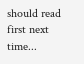should read first next time...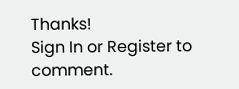Thanks!
Sign In or Register to comment.